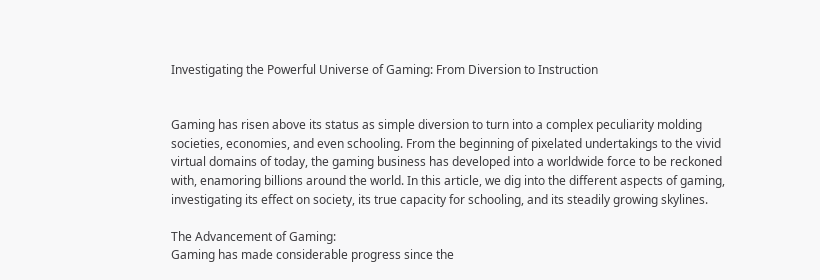Investigating the Powerful Universe of Gaming: From Diversion to Instruction


Gaming has risen above its status as simple diversion to turn into a complex peculiarity molding societies, economies, and even schooling. From the beginning of pixelated undertakings to the vivid virtual domains of today, the gaming business has developed into a worldwide force to be reckoned with, enamoring billions around the world. In this article, we dig into the different aspects of gaming, investigating its effect on society, its true capacity for schooling, and its steadily growing skylines.

The Advancement of Gaming:
Gaming has made considerable progress since the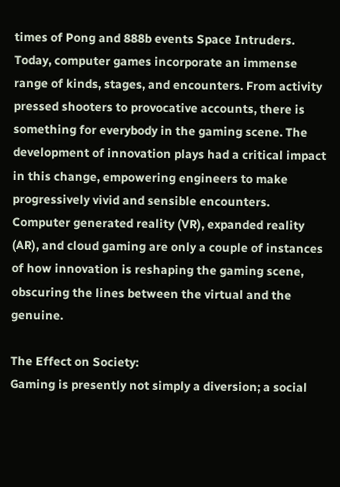times of Pong and 888b events Space Intruders. Today, computer games incorporate an immense range of kinds, stages, and encounters. From activity pressed shooters to provocative accounts, there is something for everybody in the gaming scene. The development of innovation plays had a critical impact in this change, empowering engineers to make progressively vivid and sensible encounters. Computer generated reality (VR), expanded reality (AR), and cloud gaming are only a couple of instances of how innovation is reshaping the gaming scene, obscuring the lines between the virtual and the genuine.

The Effect on Society:
Gaming is presently not simply a diversion; a social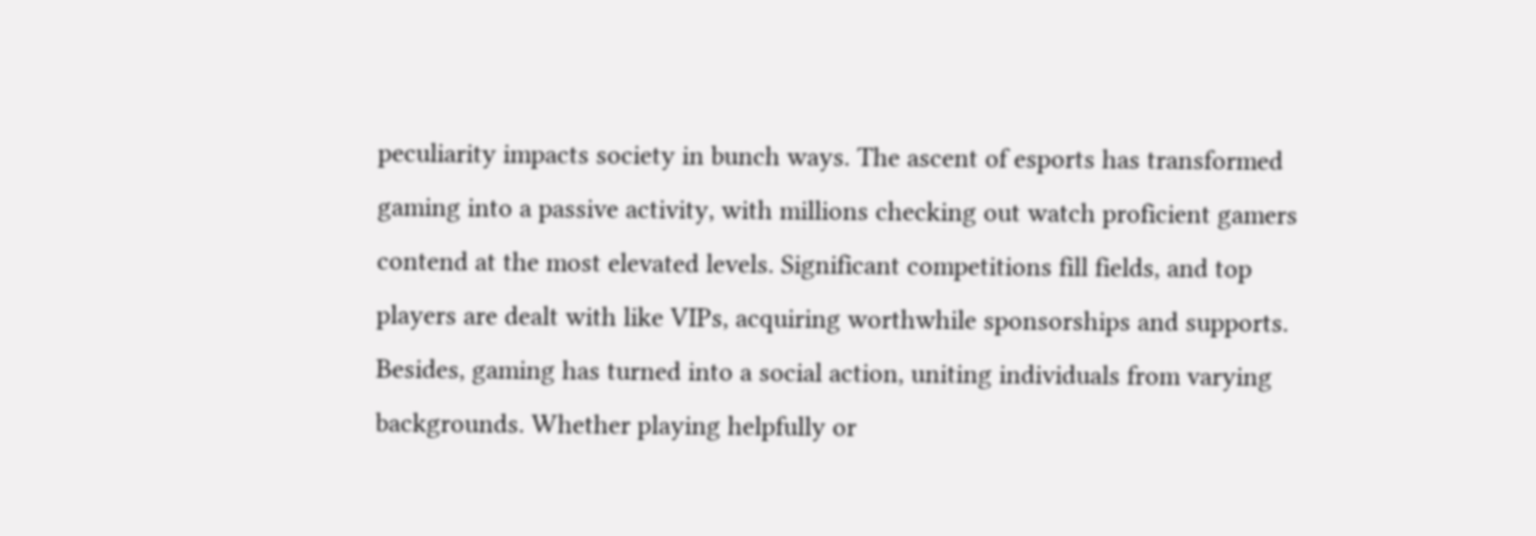peculiarity impacts society in bunch ways. The ascent of esports has transformed gaming into a passive activity, with millions checking out watch proficient gamers contend at the most elevated levels. Significant competitions fill fields, and top players are dealt with like VIPs, acquiring worthwhile sponsorships and supports. Besides, gaming has turned into a social action, uniting individuals from varying backgrounds. Whether playing helpfully or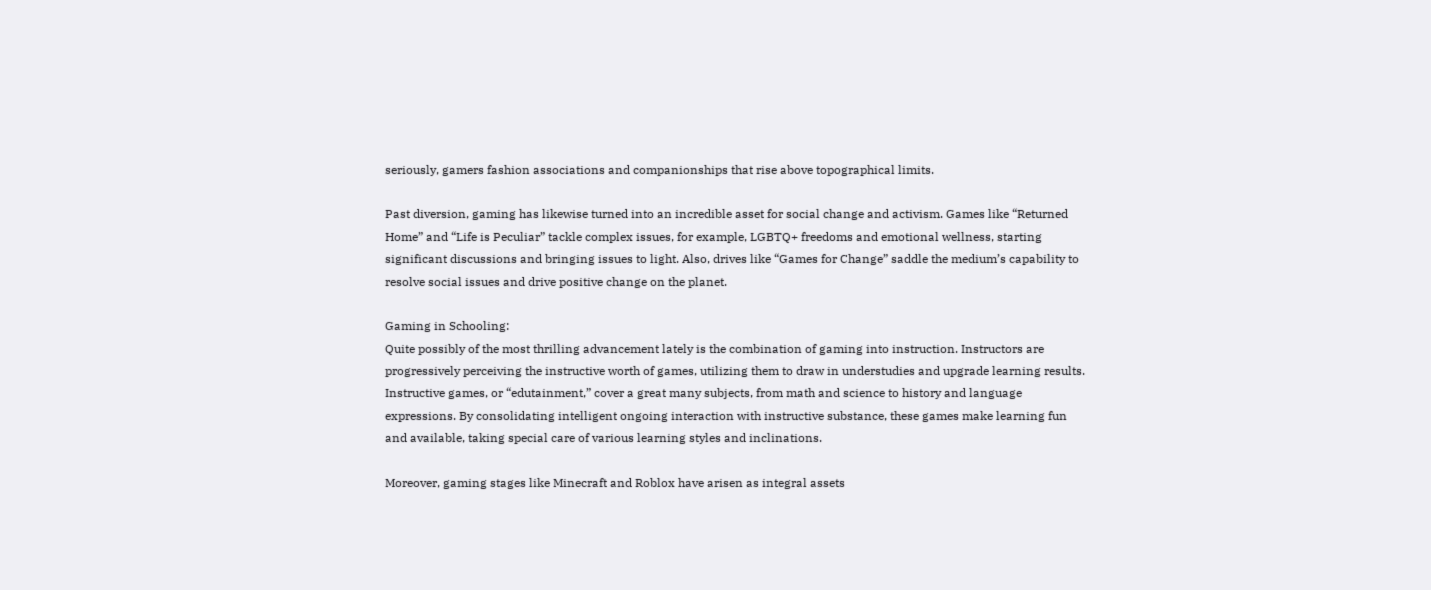seriously, gamers fashion associations and companionships that rise above topographical limits.

Past diversion, gaming has likewise turned into an incredible asset for social change and activism. Games like “Returned Home” and “Life is Peculiar” tackle complex issues, for example, LGBTQ+ freedoms and emotional wellness, starting significant discussions and bringing issues to light. Also, drives like “Games for Change” saddle the medium’s capability to resolve social issues and drive positive change on the planet.

Gaming in Schooling:
Quite possibly of the most thrilling advancement lately is the combination of gaming into instruction. Instructors are progressively perceiving the instructive worth of games, utilizing them to draw in understudies and upgrade learning results. Instructive games, or “edutainment,” cover a great many subjects, from math and science to history and language expressions. By consolidating intelligent ongoing interaction with instructive substance, these games make learning fun and available, taking special care of various learning styles and inclinations.

Moreover, gaming stages like Minecraft and Roblox have arisen as integral assets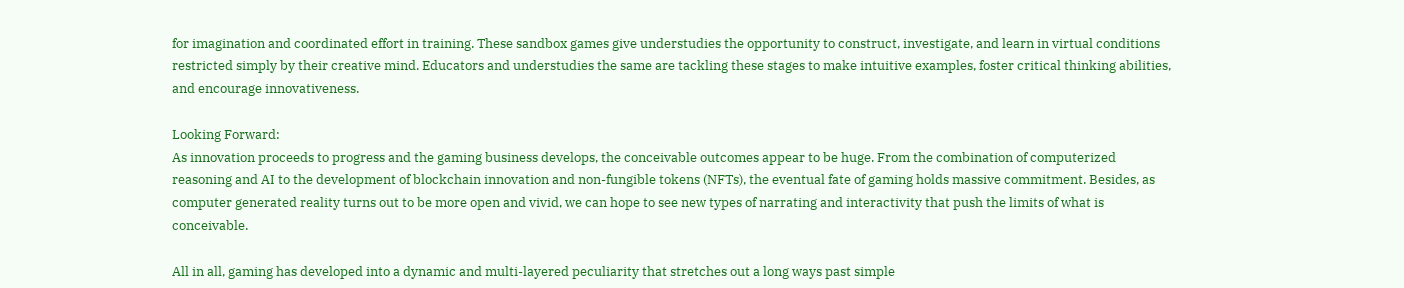for imagination and coordinated effort in training. These sandbox games give understudies the opportunity to construct, investigate, and learn in virtual conditions restricted simply by their creative mind. Educators and understudies the same are tackling these stages to make intuitive examples, foster critical thinking abilities, and encourage innovativeness.

Looking Forward:
As innovation proceeds to progress and the gaming business develops, the conceivable outcomes appear to be huge. From the combination of computerized reasoning and AI to the development of blockchain innovation and non-fungible tokens (NFTs), the eventual fate of gaming holds massive commitment. Besides, as computer generated reality turns out to be more open and vivid, we can hope to see new types of narrating and interactivity that push the limits of what is conceivable.

All in all, gaming has developed into a dynamic and multi-layered peculiarity that stretches out a long ways past simple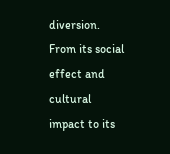diversion. From its social effect and cultural impact to its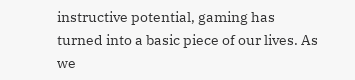instructive potential, gaming has turned into a basic piece of our lives. As we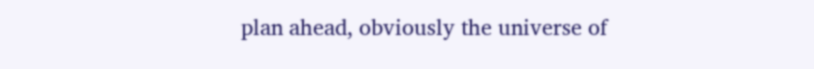plan ahead, obviously the universe of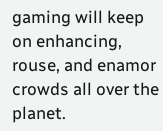gaming will keep on enhancing, rouse, and enamor crowds all over the planet.